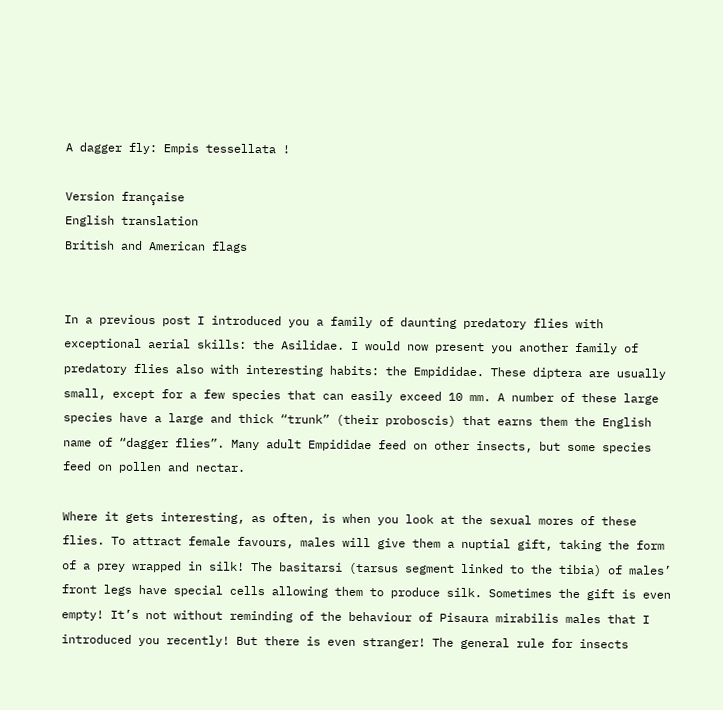A dagger fly: Empis tessellata !

Version française
English translation
British and American flags


In a previous post I introduced you a family of daunting predatory flies with exceptional aerial skills: the Asilidae. I would now present you another family of predatory flies also with interesting habits: the Empididae. These diptera are usually small, except for a few species that can easily exceed 10 mm. A number of these large species have a large and thick “trunk” (their proboscis) that earns them the English name of “dagger flies”. Many adult Empididae feed on other insects, but some species feed on pollen and nectar.

Where it gets interesting, as often, is when you look at the sexual mores of these flies. To attract female favours, males will give them a nuptial gift, taking the form of a prey wrapped in silk! The basitarsi (tarsus segment linked to the tibia) of males’ front legs have special cells allowing them to produce silk. Sometimes the gift is even empty! It’s not without reminding of the behaviour of Pisaura mirabilis males that I introduced you recently! But there is even stranger! The general rule for insects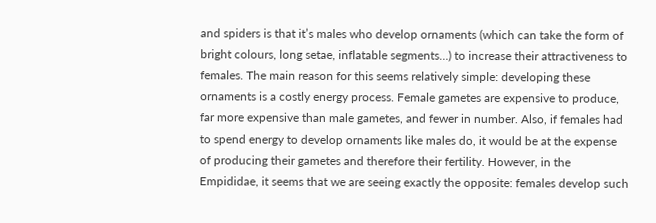and spiders is that it’s males who develop ornaments (which can take the form of bright colours, long setae, inflatable segments…) to increase their attractiveness to females. The main reason for this seems relatively simple: developing these ornaments is a costly energy process. Female gametes are expensive to produce, far more expensive than male gametes, and fewer in number. Also, if females had to spend energy to develop ornaments like males do, it would be at the expense of producing their gametes and therefore their fertility. However, in the Empididae, it seems that we are seeing exactly the opposite: females develop such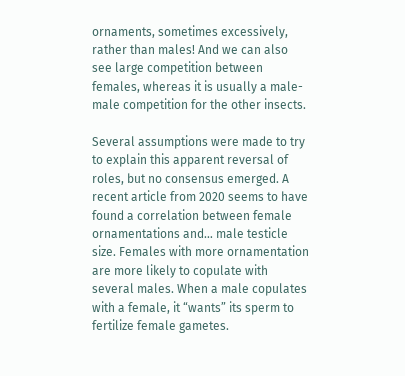ornaments, sometimes excessively, rather than males! And we can also see large competition between females, whereas it is usually a male-male competition for the other insects.

Several assumptions were made to try to explain this apparent reversal of roles, but no consensus emerged. A recent article from 2020 seems to have found a correlation between female ornamentations and… male testicle size. Females with more ornamentation are more likely to copulate with several males. When a male copulates with a female, it “wants” its sperm to fertilize female gametes.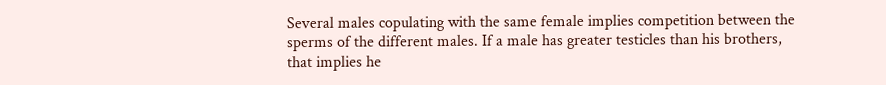Several males copulating with the same female implies competition between the sperms of the different males. If a male has greater testicles than his brothers, that implies he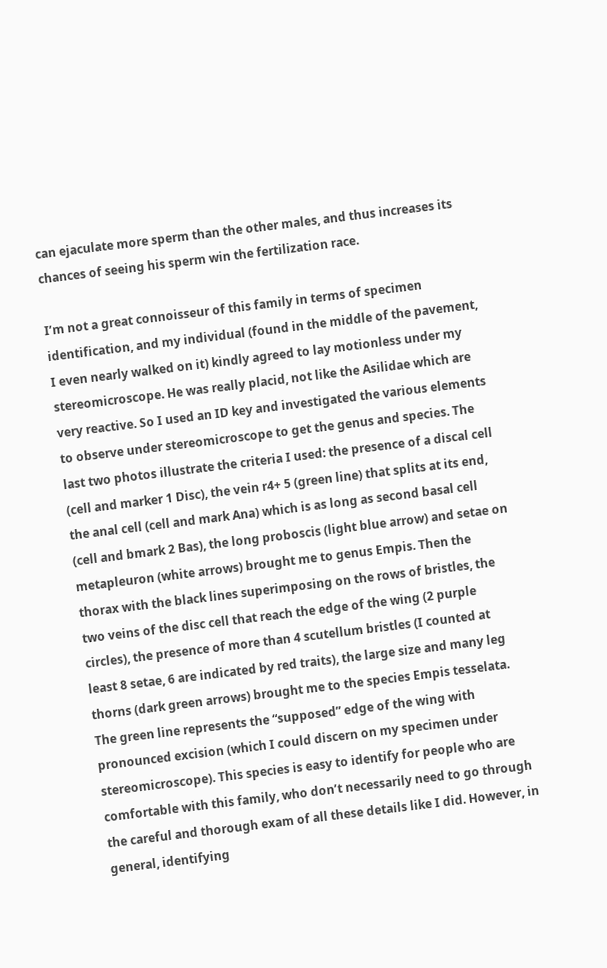can ejaculate more sperm than the other males, and thus increases its chances of seeing his sperm win the fertilization race.

I’m not a great connoisseur of this family in terms of specimen identification, and my individual (found in the middle of the pavement, I even nearly walked on it) kindly agreed to lay motionless under my stereomicroscope. He was really placid, not like the Asilidae which are very reactive. So I used an ID key and investigated the various elements to observe under stereomicroscope to get the genus and species. The last two photos illustrate the criteria I used: the presence of a discal cell (cell and marker 1 Disc), the vein r4+ 5 (green line) that splits at its end, the anal cell (cell and mark Ana) which is as long as second basal cell (cell and bmark 2 Bas), the long proboscis (light blue arrow) and setae on metapleuron (white arrows) brought me to genus Empis. Then the thorax with the black lines superimposing on the rows of bristles, the two veins of the disc cell that reach the edge of the wing (2 purple circles), the presence of more than 4 scutellum bristles (I counted at least 8 setae, 6 are indicated by red traits), the large size and many leg thorns (dark green arrows) brought me to the species Empis tesselata. The green line represents the “supposed” edge of the wing with pronounced excision (which I could discern on my specimen under stereomicroscope). This species is easy to identify for people who are comfortable with this family, who don’t necessarily need to go through the careful and thorough exam of all these details like I did. However, in general, identifying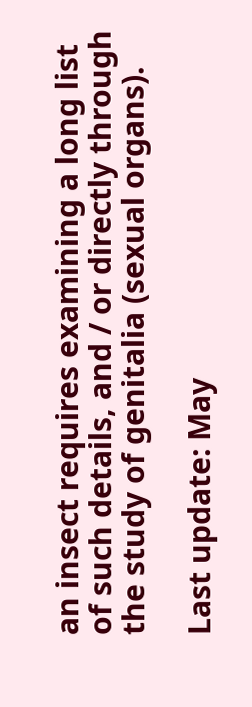an insect requires examining a long list of such details, and / or directly through the study of genitalia (sexual organs).

Last update: May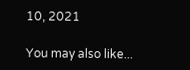10, 2021

You may also like...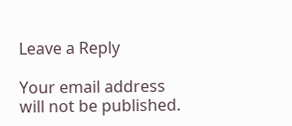Leave a Reply

Your email address will not be published.